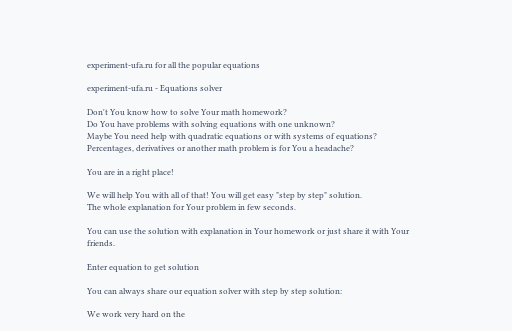experiment-ufa.ru for all the popular equations

experiment-ufa.ru - Equations solver

Don't You know how to solve Your math homework?
Do You have problems with solving equations with one unknown?
Maybe You need help with quadratic equations or with systems of equations?
Percentages, derivatives or another math problem is for You a headache?

You are in a right place!

We will help You with all of that! You will get easy "step by step" solution.
The whole explanation for Your problem in few seconds.

You can use the solution with explanation in Your homework or just share it with Your friends.

Enter equation to get solution

You can always share our equation solver with step by step solution:

We work very hard on the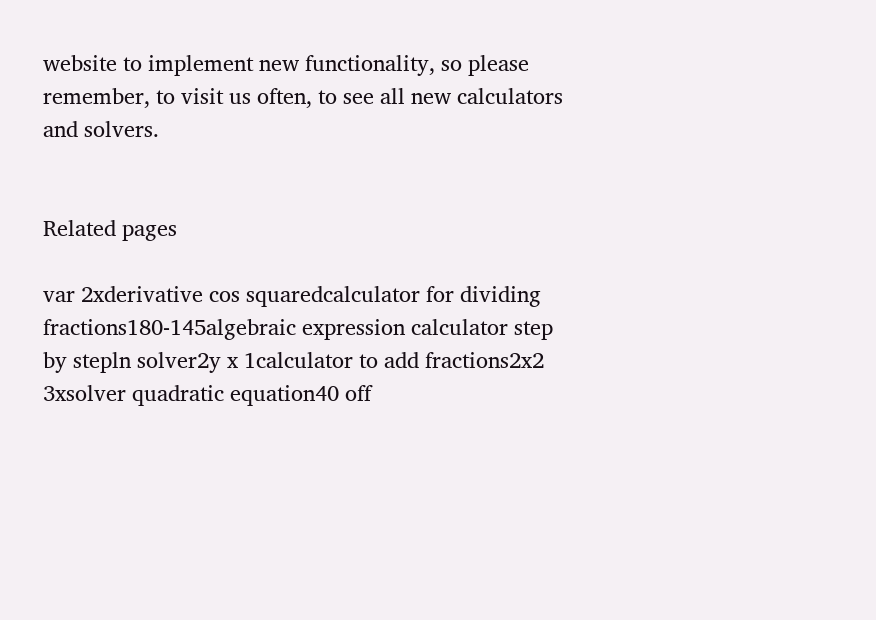website to implement new functionality, so please remember, to visit us often, to see all new calculators and solvers.


Related pages

var 2xderivative cos squaredcalculator for dividing fractions180-145algebraic expression calculator step by stepln solver2y x 1calculator to add fractions2x2 3xsolver quadratic equation40 off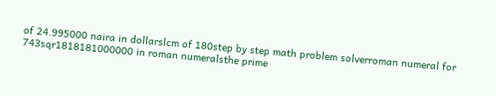of 24.995000 naira in dollarslcm of 180step by step math problem solverroman numeral for 743sqr1818181000000 in roman numeralsthe prime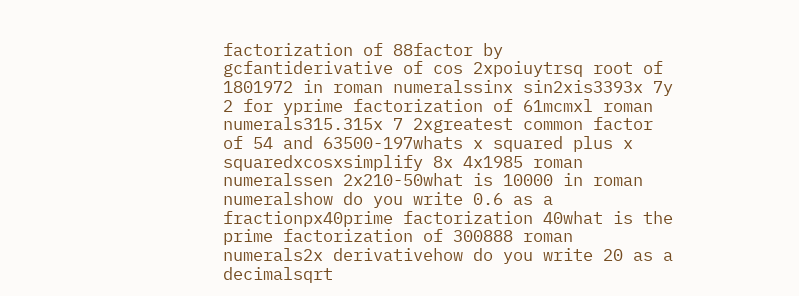factorization of 88factor by gcfantiderivative of cos 2xpoiuytrsq root of 1801972 in roman numeralssinx sin2xis3393x 7y 2 for yprime factorization of 61mcmxl roman numerals315.315x 7 2xgreatest common factor of 54 and 63500-197whats x squared plus x squaredxcosxsimplify 8x 4x1985 roman numeralssen 2x210-50what is 10000 in roman numeralshow do you write 0.6 as a fractionpx40prime factorization 40what is the prime factorization of 300888 roman numerals2x derivativehow do you write 20 as a decimalsqrt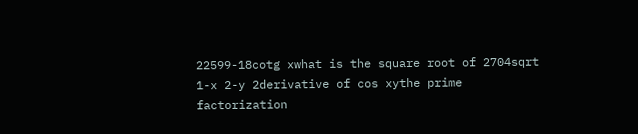22599-18cotg xwhat is the square root of 2704sqrt 1-x 2-y 2derivative of cos xythe prime factorization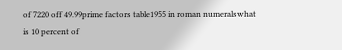of 7220 off 49.99prime factors table1955 in roman numeralswhat is 10 percent of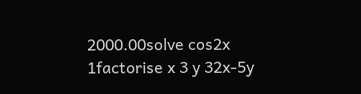2000.00solve cos2x 1factorise x 3 y 32x-5y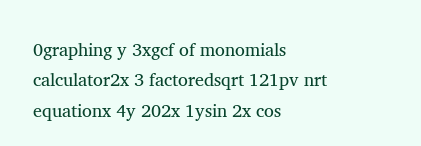0graphing y 3xgcf of monomials calculator2x 3 factoredsqrt 121pv nrt equationx 4y 202x 1ysin 2x cos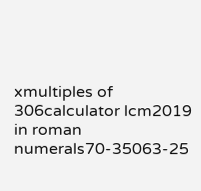xmultiples of 306calculator lcm2019 in roman numerals70-35063-25